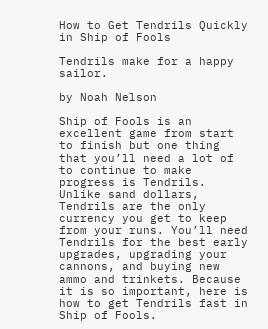How to Get Tendrils Quickly in Ship of Fools

Tendrils make for a happy sailor.

by Noah Nelson

Ship of Fools is an excellent game from start to finish but one thing that you’ll need a lot of to continue to make progress is Tendrils. Unlike sand dollars, Tendrils are the only currency you get to keep from your runs. You’ll need Tendrils for the best early upgrades, upgrading your cannons, and buying new ammo and trinkets. Because it is so important, here is how to get Tendrils fast in Ship of Fools.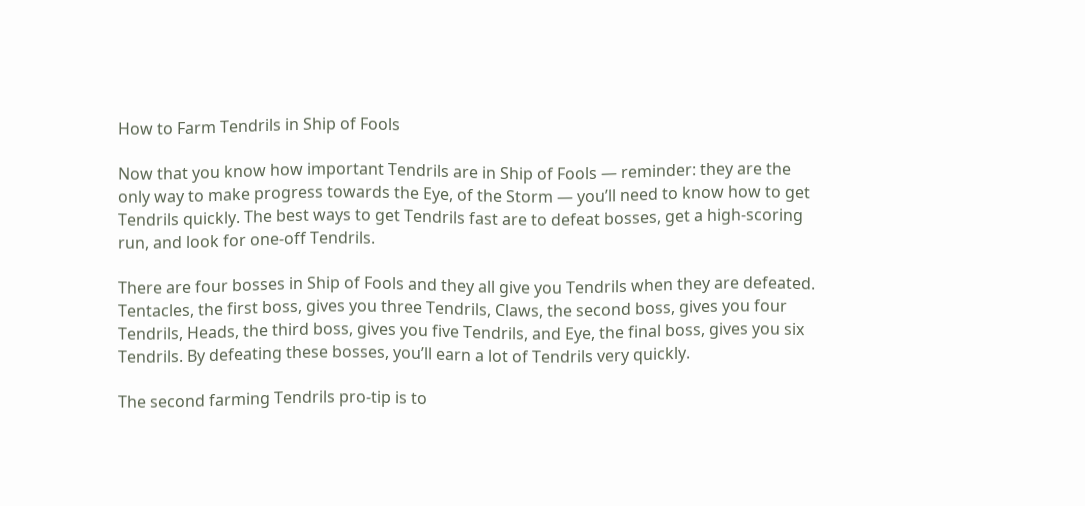How to Farm Tendrils in Ship of Fools

Now that you know how important Tendrils are in Ship of Fools — reminder: they are the only way to make progress towards the Eye, of the Storm — you’ll need to know how to get Tendrils quickly. The best ways to get Tendrils fast are to defeat bosses, get a high-scoring run, and look for one-off Tendrils.

There are four bosses in Ship of Fools and they all give you Tendrils when they are defeated. Tentacles, the first boss, gives you three Tendrils, Claws, the second boss, gives you four Tendrils, Heads, the third boss, gives you five Tendrils, and Eye, the final boss, gives you six Tendrils. By defeating these bosses, you’ll earn a lot of Tendrils very quickly.

The second farming Tendrils pro-tip is to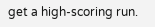get a high-scoring run.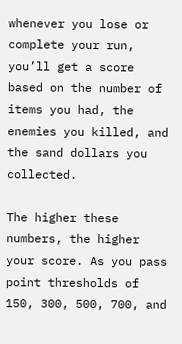whenever you lose or complete your run, you’ll get a score based on the number of items you had, the enemies you killed, and the sand dollars you collected.

The higher these numbers, the higher your score. As you pass point thresholds of 150, 300, 500, 700, and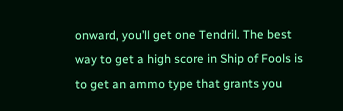onward, you’ll get one Tendril. The best way to get a high score in Ship of Fools is to get an ammo type that grants you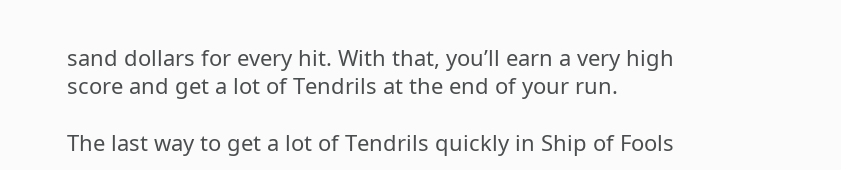sand dollars for every hit. With that, you’ll earn a very high score and get a lot of Tendrils at the end of your run.

The last way to get a lot of Tendrils quickly in Ship of Fools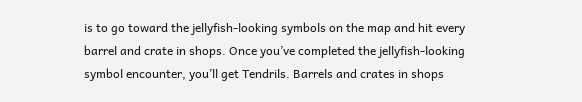is to go toward the jellyfish-looking symbols on the map and hit every barrel and crate in shops. Once you’ve completed the jellyfish-looking symbol encounter, you’ll get Tendrils. Barrels and crates in shops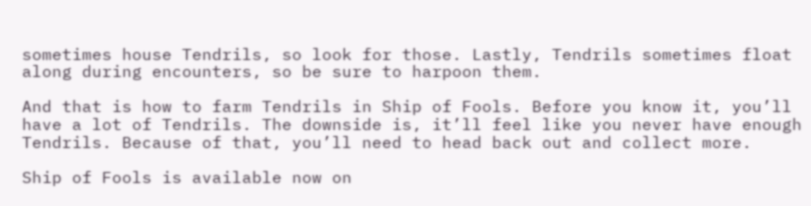sometimes house Tendrils, so look for those. Lastly, Tendrils sometimes float along during encounters, so be sure to harpoon them.

And that is how to farm Tendrils in Ship of Fools. Before you know it, you’ll have a lot of Tendrils. The downside is, it’ll feel like you never have enough Tendrils. Because of that, you’ll need to head back out and collect more.

Ship of Fools is available now on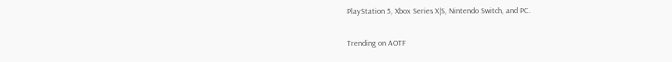PlayStation 5, Xbox Series X|S, Nintendo Switch, and PC.

Trending on AOTF